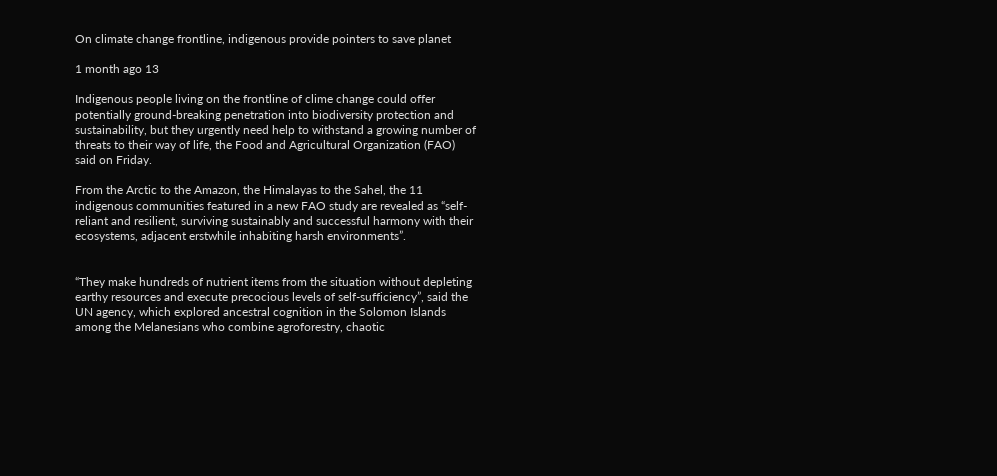On climate change frontline, indigenous provide pointers to save planet

1 month ago 13

Indigenous people living on the frontline of clime change could offer potentially ground-breaking penetration into biodiversity protection and sustainability, but they urgently need help to withstand a growing number of threats to their way of life, the Food and Agricultural Organization (FAO) said on Friday.

From the Arctic to the Amazon, the Himalayas to the Sahel, the 11 indigenous communities featured in a new FAO study are revealed as “self-reliant and resilient, surviving sustainably and successful harmony with their ecosystems, adjacent erstwhile inhabiting harsh environments”.


“They make hundreds of nutrient items from the situation without depleting earthy resources and execute precocious levels of self-sufficiency”, said the UN agency, which explored ancestral cognition in the Solomon Islands among the Melanesians who combine agroforestry, chaotic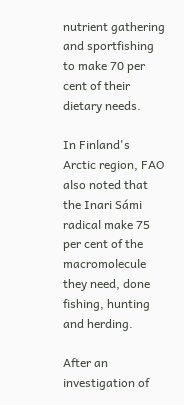nutrient gathering and sportfishing to make 70 per cent of their dietary needs.

In Finland's Arctic region, FAO also noted that the Inari Sámi radical make 75 per cent of the macromolecule they need, done fishing, hunting and herding.

After an investigation of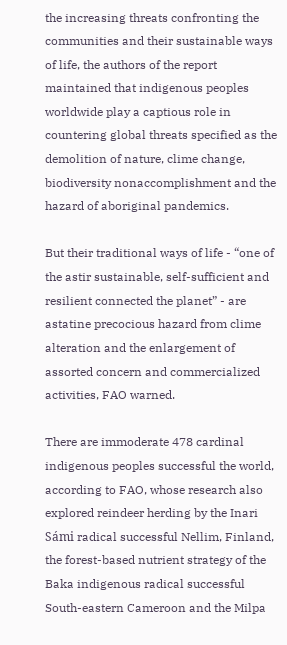the increasing threats confronting the communities and their sustainable ways of life, the authors of the report maintained that indigenous peoples worldwide play a captious role in countering global threats specified as the demolition of nature, clime change, biodiversity nonaccomplishment and the hazard of aboriginal pandemics.

But their traditional ways of life - “one of the astir sustainable, self-sufficient and resilient connected the planet” - are astatine precocious hazard from clime alteration and the enlargement of assorted concern and commercialized activities, FAO warned.

There are immoderate 478 cardinal indigenous peoples successful the world, according to FAO, whose research also explored reindeer herding by the Inari Sámi radical successful Nellim, Finland, the forest-based nutrient strategy of the Baka indigenous radical successful South-eastern Cameroon and the Milpa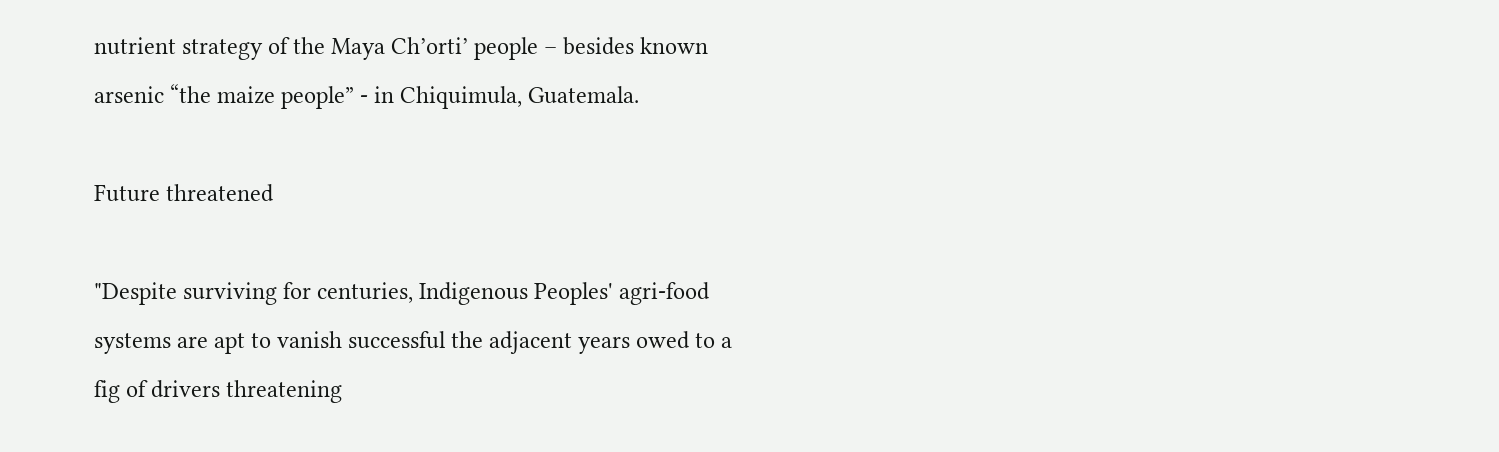nutrient strategy of the Maya Ch’orti’ people – besides known arsenic “the maize people” - in Chiquimula, Guatemala.

Future threatened

"Despite surviving for centuries, Indigenous Peoples' agri-food systems are apt to vanish successful the adjacent years owed to a fig of drivers threatening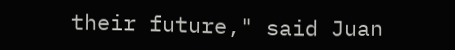their future," said Juan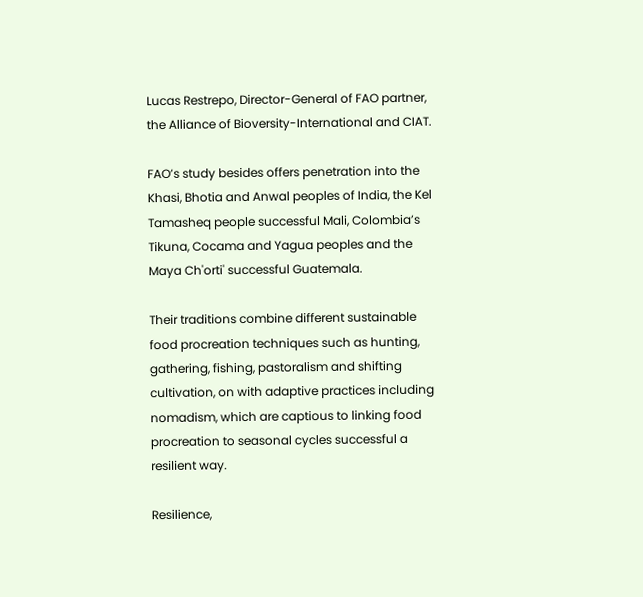Lucas Restrepo, Director-General of FAO partner, the Alliance of Bioversity-International and CIAT.

FAO’s study besides offers penetration into the Khasi, Bhotia and Anwal peoples of India, the Kel Tamasheq people successful Mali, Colombia’s Tikuna, Cocama and Yagua peoples and the Maya Ch'orti' successful Guatemala.

Their traditions combine different sustainable food procreation techniques such as hunting, gathering, fishing, pastoralism and shifting cultivation, on with adaptive practices including nomadism, which are captious to linking food procreation to seasonal cycles successful a resilient way.

Resilience,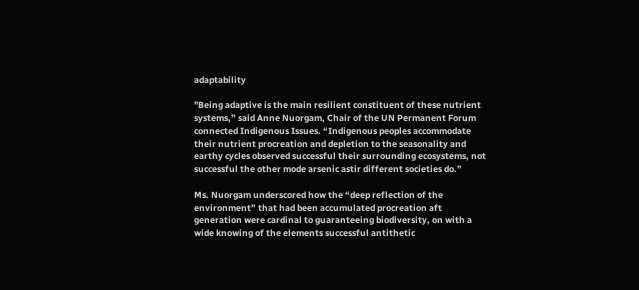adaptability

"Being adaptive is the main resilient constituent of these nutrient systems,” said Anne Nuorgam, Chair of the UN Permanent Forum connected Indigenous Issues. “Indigenous peoples accommodate their nutrient procreation and depletion to the seasonality and earthy cycles observed successful their surrounding ecosystems, not successful the other mode arsenic astir different societies do.”

Ms. Nuorgam underscored how the “deep reflection of the environment” that had been accumulated procreation aft generation were cardinal to guaranteeing biodiversity, on with a wide knowing of the elements successful antithetic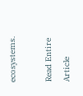ecosystems.

Read Entire Article